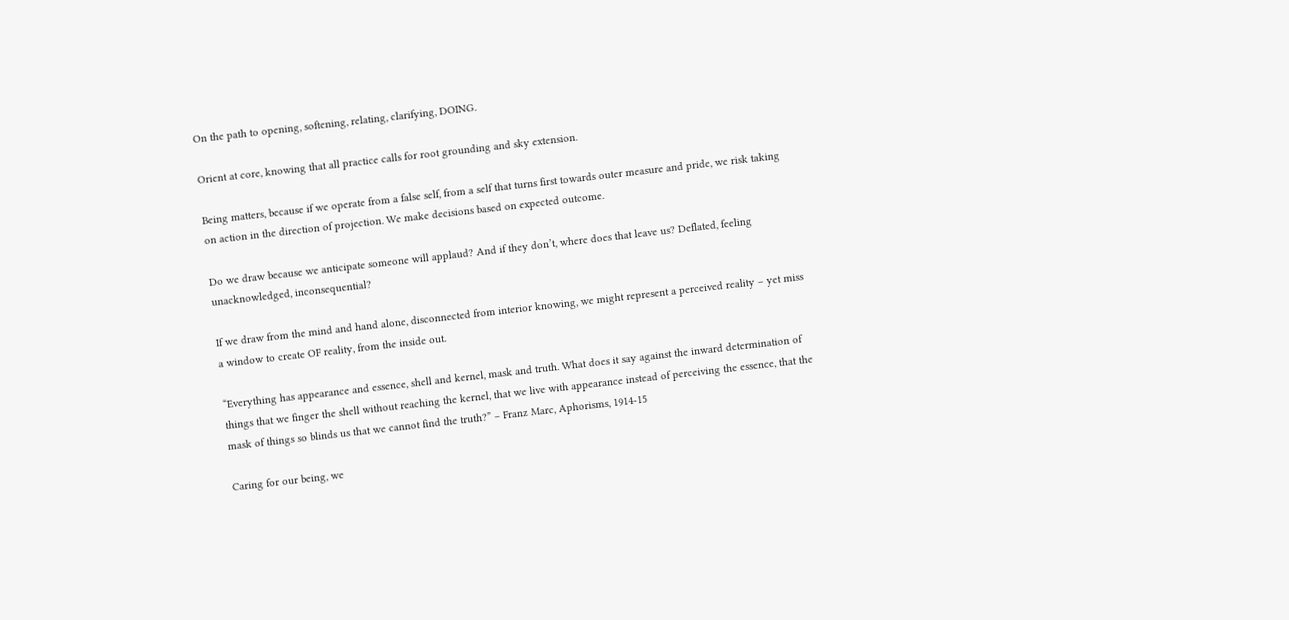On the path to opening, softening, relating, clarifying, DOING.

Orient at core, knowing that all practice calls for root grounding and sky extension.

Being matters, because if we operate from a false self, from a self that turns first towards outer measure and pride, we risk taking on action in the direction of projection. We make decisions based on expected outcome.

Do we draw because we anticipate someone will applaud? And if they don’t, where does that leave us? Deflated, feeling unacknowledged, inconsequential?

If we draw from the mind and hand alone, disconnected from interior knowing, we might represent a perceived reality – yet miss a window to create OF reality, from the inside out.

“Everything has appearance and essence, shell and kernel, mask and truth. What does it say against the inward determination of things that we finger the shell without reaching the kernel, that we live with appearance instead of perceiving the essence, that the mask of things so blinds us that we cannot find the truth?” – Franz Marc, Aphorisms, 1914-15

Caring for our being, we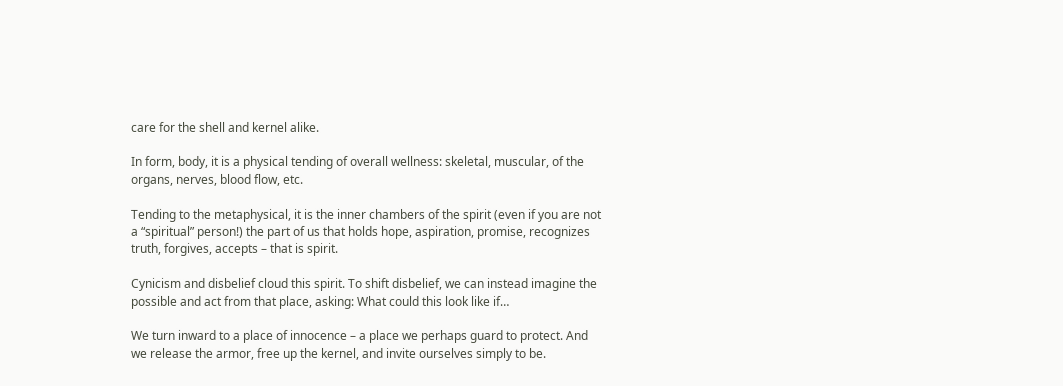care for the shell and kernel alike.

In form, body, it is a physical tending of overall wellness: skeletal, muscular, of the organs, nerves, blood flow, etc.

Tending to the metaphysical, it is the inner chambers of the spirit (even if you are not a “spiritual” person!) the part of us that holds hope, aspiration, promise, recognizes truth, forgives, accepts – that is spirit.

Cynicism and disbelief cloud this spirit. To shift disbelief, we can instead imagine the possible and act from that place, asking: What could this look like if…

We turn inward to a place of innocence – a place we perhaps guard to protect. And we release the armor, free up the kernel, and invite ourselves simply to be.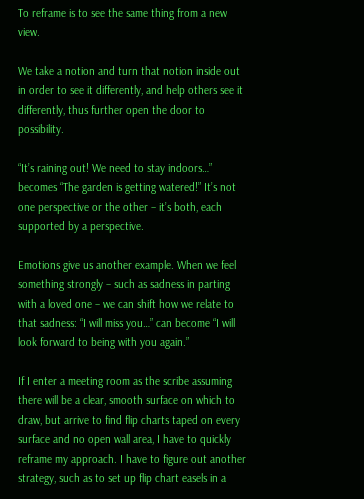To reframe is to see the same thing from a new view.

We take a notion and turn that notion inside out in order to see it differently, and help others see it differently, thus further open the door to possibility.

“It’s raining out! We need to stay indoors…” becomes “The garden is getting watered!” It’s not one perspective or the other – it’s both, each supported by a perspective.

Emotions give us another example. When we feel something strongly – such as sadness in parting with a loved one – we can shift how we relate to that sadness: “I will miss you…” can become “I will look forward to being with you again.”

If I enter a meeting room as the scribe assuming there will be a clear, smooth surface on which to draw, but arrive to find flip charts taped on every surface and no open wall area, I have to quickly reframe my approach. I have to figure out another strategy, such as to set up flip chart easels in a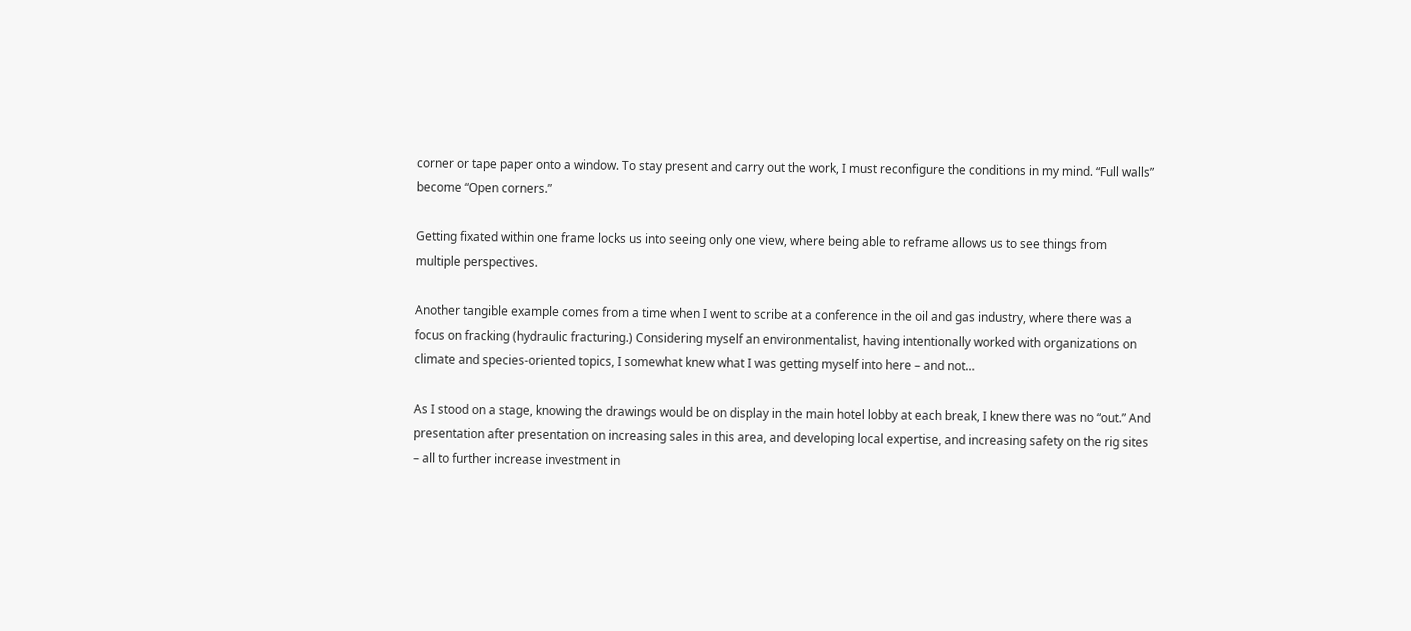corner or tape paper onto a window. To stay present and carry out the work, I must reconfigure the conditions in my mind. “Full walls” become “Open corners.”

Getting fixated within one frame locks us into seeing only one view, where being able to reframe allows us to see things from multiple perspectives.

Another tangible example comes from a time when I went to scribe at a conference in the oil and gas industry, where there was a focus on fracking (hydraulic fracturing.) Considering myself an environmentalist, having intentionally worked with organizations on climate and species-oriented topics, I somewhat knew what I was getting myself into here – and not…

As I stood on a stage, knowing the drawings would be on display in the main hotel lobby at each break, I knew there was no “out.” And presentation after presentation on increasing sales in this area, and developing local expertise, and increasing safety on the rig sites – all to further increase investment in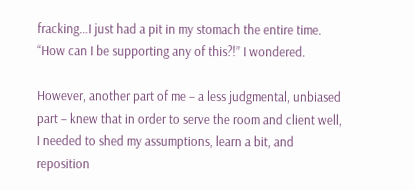fracking…I just had a pit in my stomach the entire time. “How can I be supporting any of this?!” I wondered.

However, another part of me – a less judgmental, unbiased part – knew that in order to serve the room and client well, I needed to shed my assumptions, learn a bit, and reposition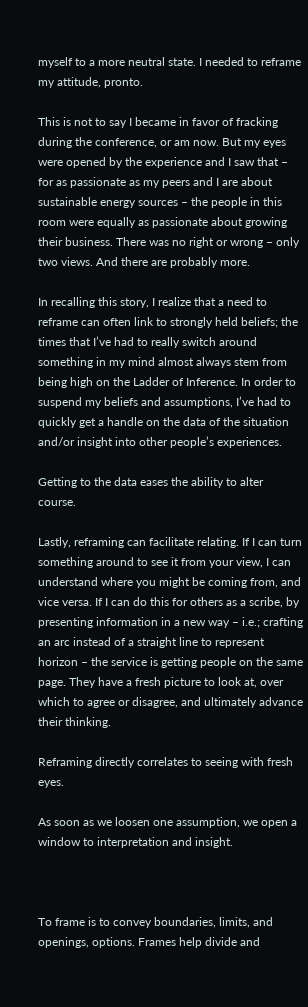myself to a more neutral state. I needed to reframe my attitude, pronto.

This is not to say I became in favor of fracking during the conference, or am now. But my eyes were opened by the experience and I saw that – for as passionate as my peers and I are about sustainable energy sources – the people in this room were equally as passionate about growing their business. There was no right or wrong – only two views. And there are probably more.

In recalling this story, I realize that a need to reframe can often link to strongly held beliefs; the times that I’ve had to really switch around something in my mind almost always stem from being high on the Ladder of Inference. In order to suspend my beliefs and assumptions, I’ve had to quickly get a handle on the data of the situation and/or insight into other people’s experiences.

Getting to the data eases the ability to alter course.

Lastly, reframing can facilitate relating. If I can turn something around to see it from your view, I can understand where you might be coming from, and vice versa. If I can do this for others as a scribe, by presenting information in a new way – i.e.; crafting an arc instead of a straight line to represent horizon – the service is getting people on the same page. They have a fresh picture to look at, over which to agree or disagree, and ultimately advance their thinking.

Reframing directly correlates to seeing with fresh eyes.

As soon as we loosen one assumption, we open a window to interpretation and insight.



To frame is to convey boundaries, limits, and openings, options. Frames help divide and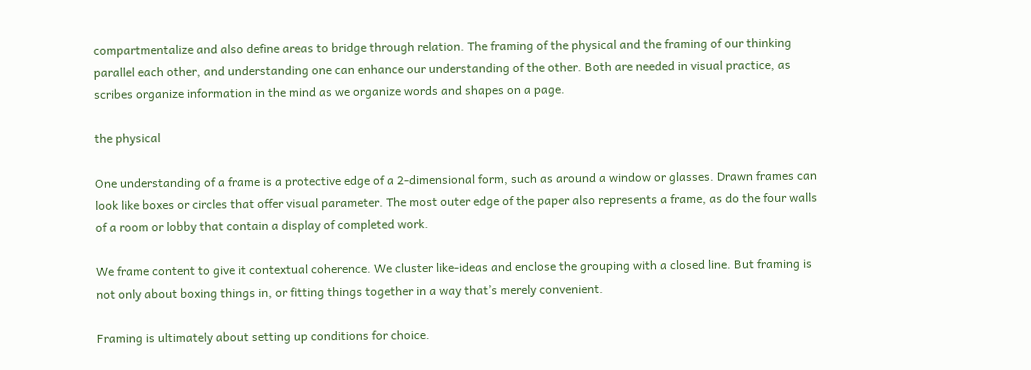compartmentalize and also define areas to bridge through relation. The framing of the physical and the framing of our thinking parallel each other, and understanding one can enhance our understanding of the other. Both are needed in visual practice, as scribes organize information in the mind as we organize words and shapes on a page.

the physical

One understanding of a frame is a protective edge of a 2-dimensional form, such as around a window or glasses. Drawn frames can look like boxes or circles that offer visual parameter. The most outer edge of the paper also represents a frame, as do the four walls of a room or lobby that contain a display of completed work.

We frame content to give it contextual coherence. We cluster like-ideas and enclose the grouping with a closed line. But framing is not only about boxing things in, or fitting things together in a way that’s merely convenient.

Framing is ultimately about setting up conditions for choice.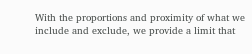With the proportions and proximity of what we include and exclude, we provide a limit that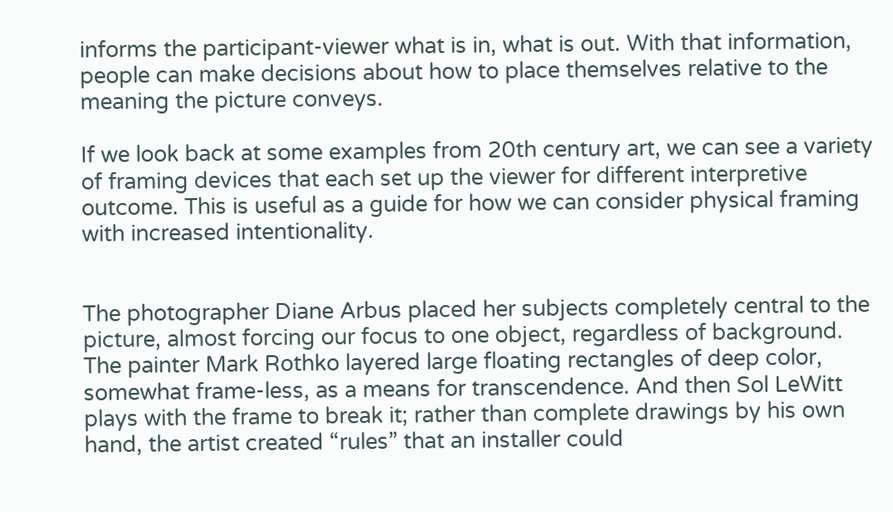informs the participant-viewer what is in, what is out. With that information, people can make decisions about how to place themselves relative to the meaning the picture conveys.

If we look back at some examples from 20th century art, we can see a variety of framing devices that each set up the viewer for different interpretive outcome. This is useful as a guide for how we can consider physical framing with increased intentionality.


The photographer Diane Arbus placed her subjects completely central to the picture, almost forcing our focus to one object, regardless of background. The painter Mark Rothko layered large floating rectangles of deep color, somewhat frame-less, as a means for transcendence. And then Sol LeWitt plays with the frame to break it; rather than complete drawings by his own hand, the artist created “rules” that an installer could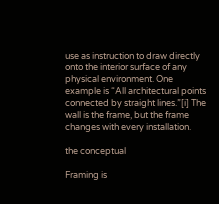use as instruction to draw directly onto the interior surface of any physical environment. One example is “All architectural points connected by straight lines.”[i] The wall is the frame, but the frame changes with every installation.

the conceptual

Framing is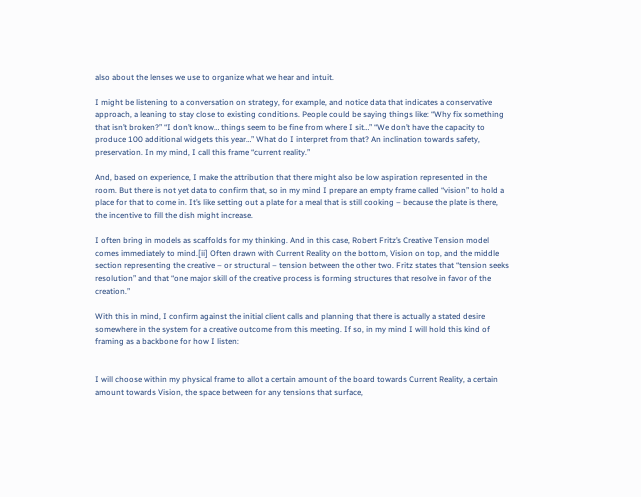also about the lenses we use to organize what we hear and intuit.

I might be listening to a conversation on strategy, for example, and notice data that indicates a conservative approach, a leaning to stay close to existing conditions. People could be saying things like: “Why fix something that isn’t broken?” “I don’t know… things seem to be fine from where I sit…” “We don’t have the capacity to produce 100 additional widgets this year…” What do I interpret from that? An inclination towards safety, preservation. In my mind, I call this frame “current reality.”

And, based on experience, I make the attribution that there might also be low aspiration represented in the room. But there is not yet data to confirm that, so in my mind I prepare an empty frame called “vision” to hold a place for that to come in. It’s like setting out a plate for a meal that is still cooking – because the plate is there, the incentive to fill the dish might increase.

I often bring in models as scaffolds for my thinking. And in this case, Robert Fritz’s Creative Tension model comes immediately to mind.[ii] Often drawn with Current Reality on the bottom, Vision on top, and the middle section representing the creative – or structural – tension between the other two. Fritz states that “tension seeks resolution” and that “one major skill of the creative process is forming structures that resolve in favor of the creation.”

With this in mind, I confirm against the initial client calls and planning that there is actually a stated desire somewhere in the system for a creative outcome from this meeting. If so, in my mind I will hold this kind of framing as a backbone for how I listen:


I will choose within my physical frame to allot a certain amount of the board towards Current Reality, a certain amount towards Vision, the space between for any tensions that surface,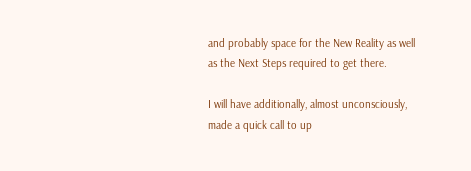and probably space for the New Reality as well as the Next Steps required to get there.

I will have additionally, almost unconsciously, made a quick call to up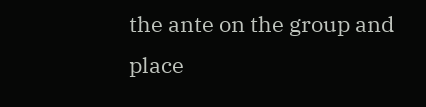the ante on the group and place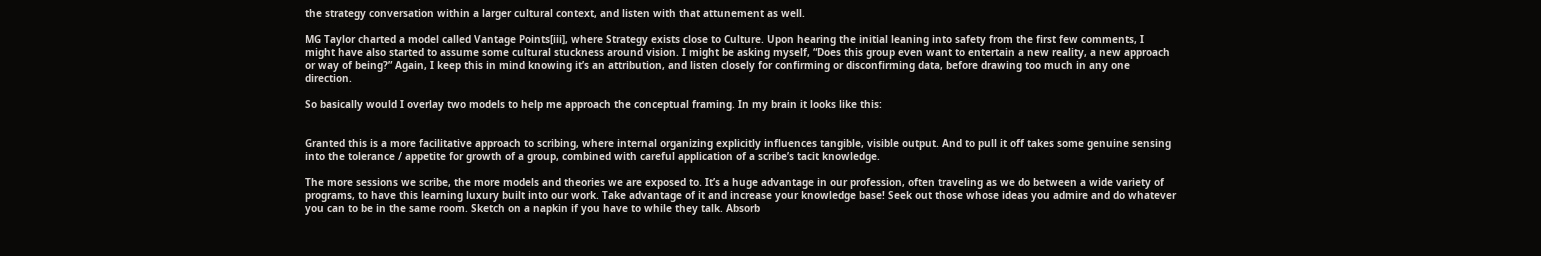the strategy conversation within a larger cultural context, and listen with that attunement as well.

MG Taylor charted a model called Vantage Points[iii], where Strategy exists close to Culture. Upon hearing the initial leaning into safety from the first few comments, I might have also started to assume some cultural stuckness around vision. I might be asking myself, “Does this group even want to entertain a new reality, a new approach or way of being?” Again, I keep this in mind knowing it’s an attribution, and listen closely for confirming or disconfirming data, before drawing too much in any one direction.

So basically would I overlay two models to help me approach the conceptual framing. In my brain it looks like this:


Granted this is a more facilitative approach to scribing, where internal organizing explicitly influences tangible, visible output. And to pull it off takes some genuine sensing into the tolerance / appetite for growth of a group, combined with careful application of a scribe’s tacit knowledge.

The more sessions we scribe, the more models and theories we are exposed to. It’s a huge advantage in our profession, often traveling as we do between a wide variety of programs, to have this learning luxury built into our work. Take advantage of it and increase your knowledge base! Seek out those whose ideas you admire and do whatever you can to be in the same room. Sketch on a napkin if you have to while they talk. Absorb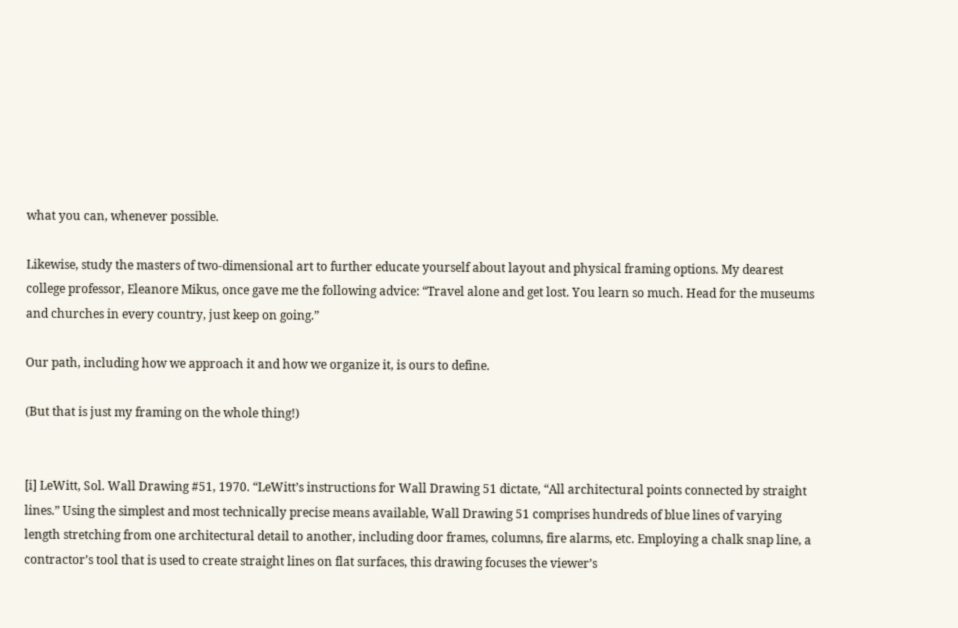what you can, whenever possible.

Likewise, study the masters of two-dimensional art to further educate yourself about layout and physical framing options. My dearest college professor, Eleanore Mikus, once gave me the following advice: “Travel alone and get lost. You learn so much. Head for the museums and churches in every country, just keep on going.”

Our path, including how we approach it and how we organize it, is ours to define.

(But that is just my framing on the whole thing!)


[i] LeWitt, Sol. Wall Drawing #51, 1970. “LeWitt’s instructions for Wall Drawing 51 dictate, “All architectural points connected by straight lines.” Using the simplest and most technically precise means available, Wall Drawing 51 comprises hundreds of blue lines of varying length stretching from one architectural detail to another, including door frames, columns, fire alarms, etc. Employing a chalk snap line, a contractor’s tool that is used to create straight lines on flat surfaces, this drawing focuses the viewer’s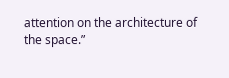attention on the architecture of the space.”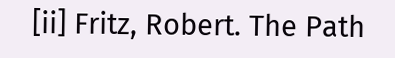[ii] Fritz, Robert. The Path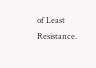of Least Resistance.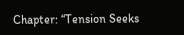Chapter: “Tension Seeks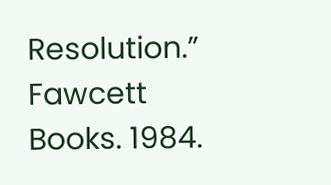Resolution.” Fawcett Books. 1984.